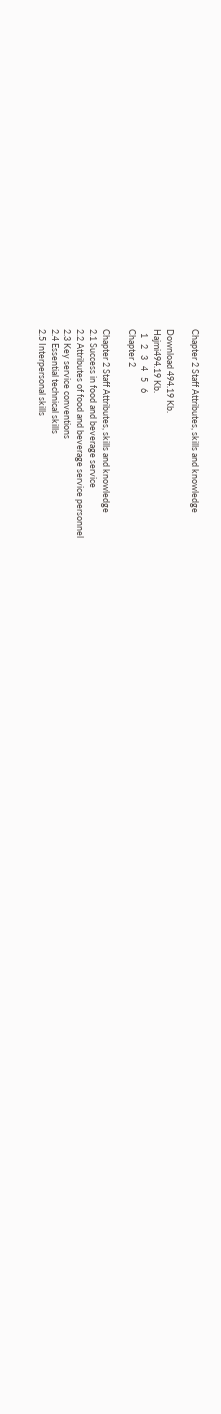Chapter 2 Staff Attributes, skills and knowledge

Download 494.19 Kb.
Hajmi494.19 Kb.
  1   2   3   4   5   6
Chapter 2

Chapter 2 Staff Attributes, skills and knowledge
2.1 Success in food and beverage service
2.2 Attributes of food and beverage service personnel
2.3 Key service conventions
2.4 Essential technical skills
2.5 Interpersonal skills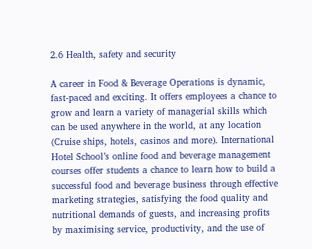2.6 Health, safety and security

A career in Food & Beverage Operations is dynamic, fast-paced and exciting. It offers employees a chance to grow and learn a variety of managerial skills which can be used anywhere in the world, at any location (Cruise ships, hotels, casinos and more). International Hotel School’s online food and beverage management courses offer students a chance to learn how to build a successful food and beverage business through effective marketing strategies, satisfying the food quality and nutritional demands of guests, and increasing profits by maximising service, productivity, and the use of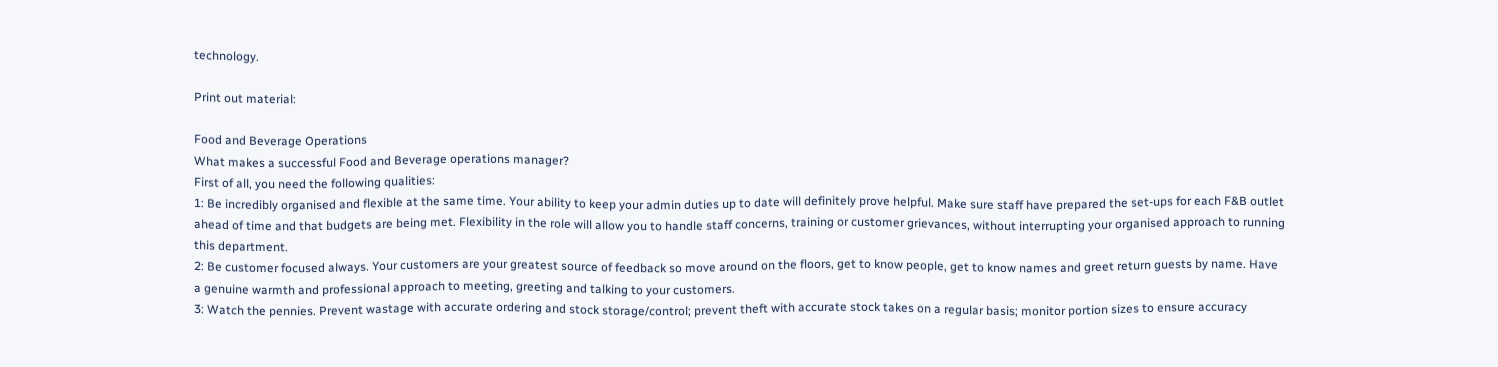technology.

Print out material:

Food and Beverage Operations
What makes a successful Food and Beverage operations manager?
First of all, you need the following qualities:
1: Be incredibly organised and flexible at the same time. Your ability to keep your admin duties up to date will definitely prove helpful. Make sure staff have prepared the set-ups for each F&B outlet ahead of time and that budgets are being met. Flexibility in the role will allow you to handle staff concerns, training or customer grievances, without interrupting your organised approach to running this department.
2: Be customer focused always. Your customers are your greatest source of feedback so move around on the floors, get to know people, get to know names and greet return guests by name. Have a genuine warmth and professional approach to meeting, greeting and talking to your customers.
3: Watch the pennies. Prevent wastage with accurate ordering and stock storage/control; prevent theft with accurate stock takes on a regular basis; monitor portion sizes to ensure accuracy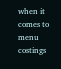when it comes to menu costings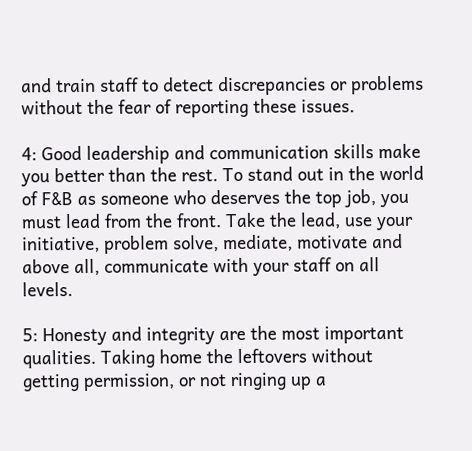and train staff to detect discrepancies or problems without the fear of reporting these issues.

4: Good leadership and communication skills make you better than the rest. To stand out in the world of F&B as someone who deserves the top job, you must lead from the front. Take the lead, use your initiative, problem solve, mediate, motivate and above all, communicate with your staff on all levels.

5: Honesty and integrity are the most important qualities. Taking home the leftovers without getting permission, or not ringing up a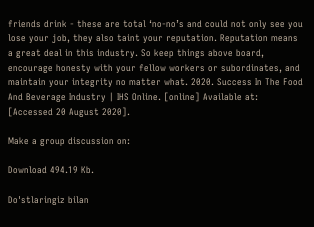friends drink - these are total ‘no-no’s and could not only see you lose your job, they also taint your reputation. Reputation means a great deal in this industry. So keep things above board, encourage honesty with your fellow workers or subordinates, and maintain your integrity no matter what. 2020. Success In The Food And Beverage Industry | IHS Online. [online] Available at: [Accessed 20 August 2020].

Make a group discussion on:

Download 494.19 Kb.

Do'stlaringiz bilan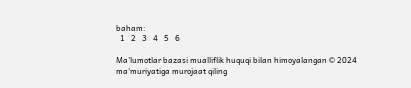baham:
  1   2   3   4   5   6

Ma'lumotlar bazasi mualliflik huquqi bilan himoyalangan © 2024
ma'muriyatiga murojaat qiling